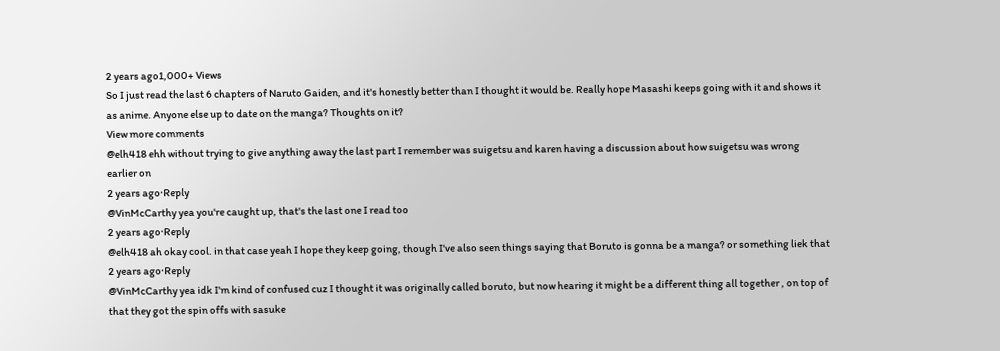2 years ago1,000+ Views
So I just read the last 6 chapters of Naruto Gaiden, and it's honestly better than I thought it would be. Really hope Masashi keeps going with it and shows it as anime. Anyone else up to date on the manga? Thoughts on it?
View more comments
@elh418 ehh without trying to give anything away the last part I remember was suigetsu and karen having a discussion about how suigetsu was wrong earlier on
2 years ago·Reply
@VinMcCarthy yea you're caught up, that's the last one I read too
2 years ago·Reply
@elh418 ah okay cool. in that case yeah I hope they keep going, though I've also seen things saying that Boruto is gonna be a manga? or something liek that
2 years ago·Reply
@VinMcCarthy yea idk I'm kind of confused cuz I thought it was originally called boruto, but now hearing it might be a different thing all together , on top of that they got the spin offs with sasuke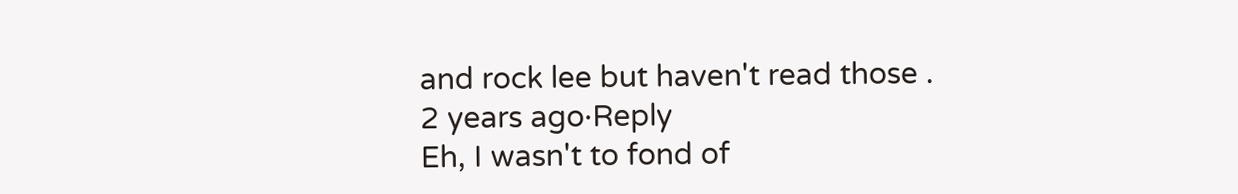and rock lee but haven't read those .
2 years ago·Reply
Eh, I wasn't to fond of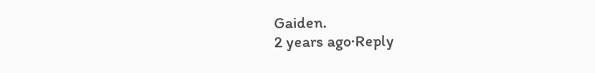Gaiden.
2 years ago·Reply